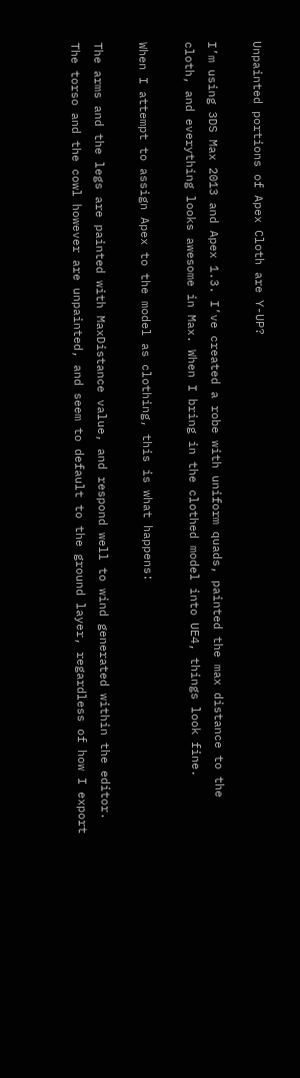Unpainted portions of Apex Cloth are Y-UP?

I’m using 3DS Max 2013 and Apex 1.3. I’ve created a robe with uniform quads, painted the max distance to the cloth, and everything looks awesome in Max. When I bring in the clothed model into UE4, things look fine.

When I attempt to assign Apex to the model as clothing, this is what happens:

The arms and the legs are painted with MaxDistance value, and respond well to wind generated within the editor. The torso and the cowl however are unpainted, and seem to default to the ground layer, regardless of how I export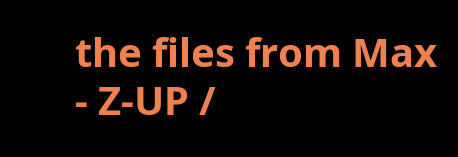the files from Max - Z-UP /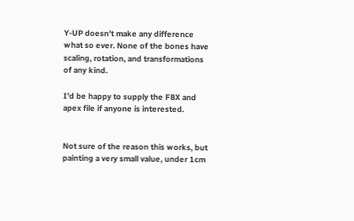Y-UP doesn’t make any difference what so ever. None of the bones have scaling, rotation, and transformations of any kind.

I’d be happy to supply the FBX and apex file if anyone is interested.


Not sure of the reason this works, but painting a very small value, under 1cm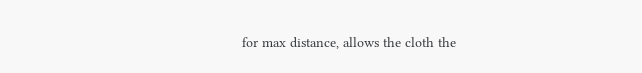for max distance, allows the cloth the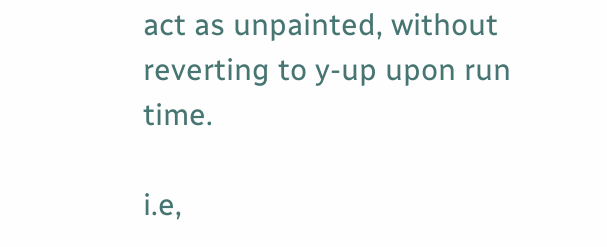act as unpainted, without reverting to y-up upon run time.

i.e,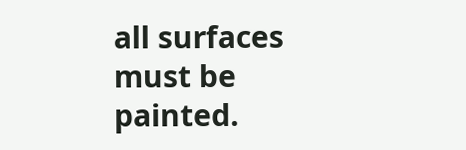all surfaces must be painted.